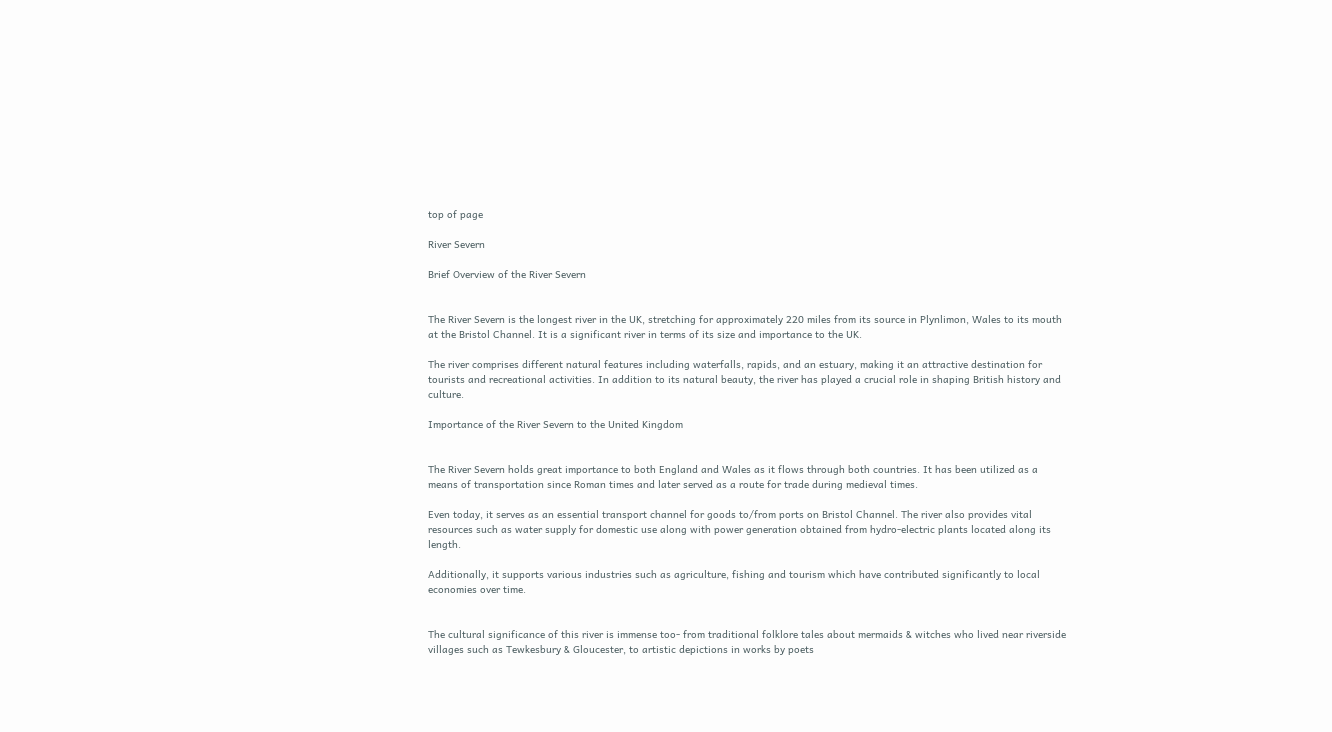top of page

River Severn

Brief Overview of the River Severn


The River Severn is the longest river in the UK, stretching for approximately 220 miles from its source in Plynlimon, Wales to its mouth at the Bristol Channel. It is a significant river in terms of its size and importance to the UK.

The river comprises different natural features including waterfalls, rapids, and an estuary, making it an attractive destination for tourists and recreational activities. In addition to its natural beauty, the river has played a crucial role in shaping British history and culture.

Importance of the River Severn to the United Kingdom


The River Severn holds great importance to both England and Wales as it flows through both countries. It has been utilized as a means of transportation since Roman times and later served as a route for trade during medieval times.

Even today, it serves as an essential transport channel for goods to/from ports on Bristol Channel. The river also provides vital resources such as water supply for domestic use along with power generation obtained from hydro-electric plants located along its length.

Additionally, it supports various industries such as agriculture, fishing and tourism which have contributed significantly to local economies over time.


The cultural significance of this river is immense too- from traditional folklore tales about mermaids & witches who lived near riverside villages such as Tewkesbury & Gloucester, to artistic depictions in works by poets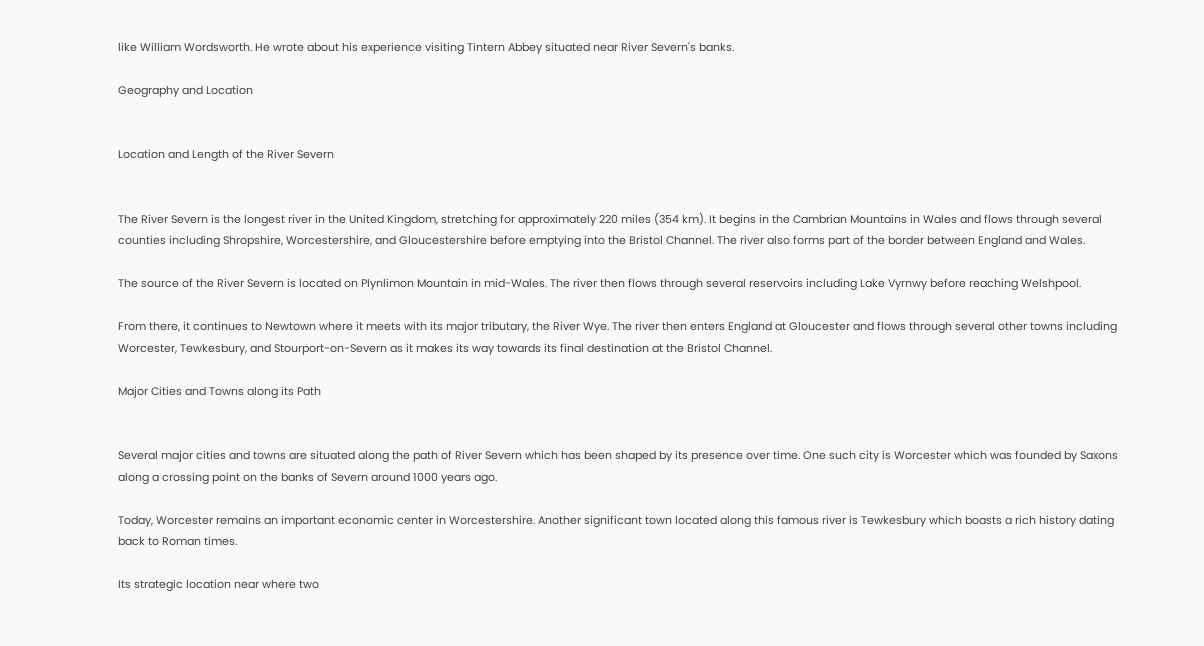like William Wordsworth. He wrote about his experience visiting Tintern Abbey situated near River Severn's banks.

Geography and Location


Location and Length of the River Severn


The River Severn is the longest river in the United Kingdom, stretching for approximately 220 miles (354 km). It begins in the Cambrian Mountains in Wales and flows through several counties including Shropshire, Worcestershire, and Gloucestershire before emptying into the Bristol Channel. The river also forms part of the border between England and Wales.

The source of the River Severn is located on Plynlimon Mountain in mid-Wales. The river then flows through several reservoirs including Lake Vyrnwy before reaching Welshpool.

From there, it continues to Newtown where it meets with its major tributary, the River Wye. The river then enters England at Gloucester and flows through several other towns including Worcester, Tewkesbury, and Stourport-on-Severn as it makes its way towards its final destination at the Bristol Channel.

Major Cities and Towns along its Path


Several major cities and towns are situated along the path of River Severn which has been shaped by its presence over time. One such city is Worcester which was founded by Saxons along a crossing point on the banks of Severn around 1000 years ago.

Today, Worcester remains an important economic center in Worcestershire. Another significant town located along this famous river is Tewkesbury which boasts a rich history dating back to Roman times.

Its strategic location near where two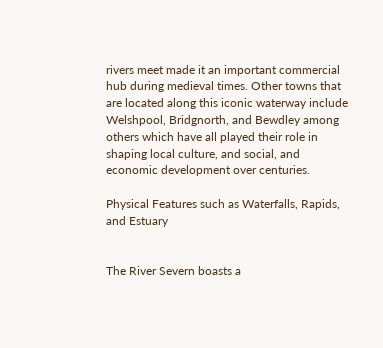rivers meet made it an important commercial hub during medieval times. Other towns that are located along this iconic waterway include Welshpool, Bridgnorth, and Bewdley among others which have all played their role in shaping local culture, and social, and economic development over centuries.

Physical Features such as Waterfalls, Rapids, and Estuary


The River Severn boasts a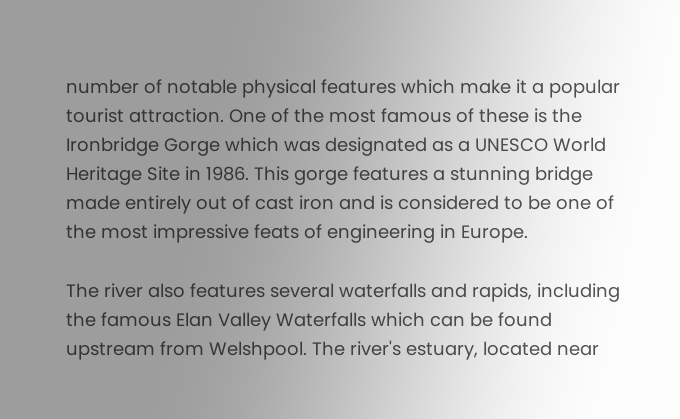number of notable physical features which make it a popular tourist attraction. One of the most famous of these is the Ironbridge Gorge which was designated as a UNESCO World Heritage Site in 1986. This gorge features a stunning bridge made entirely out of cast iron and is considered to be one of the most impressive feats of engineering in Europe.

The river also features several waterfalls and rapids, including the famous Elan Valley Waterfalls which can be found upstream from Welshpool. The river's estuary, located near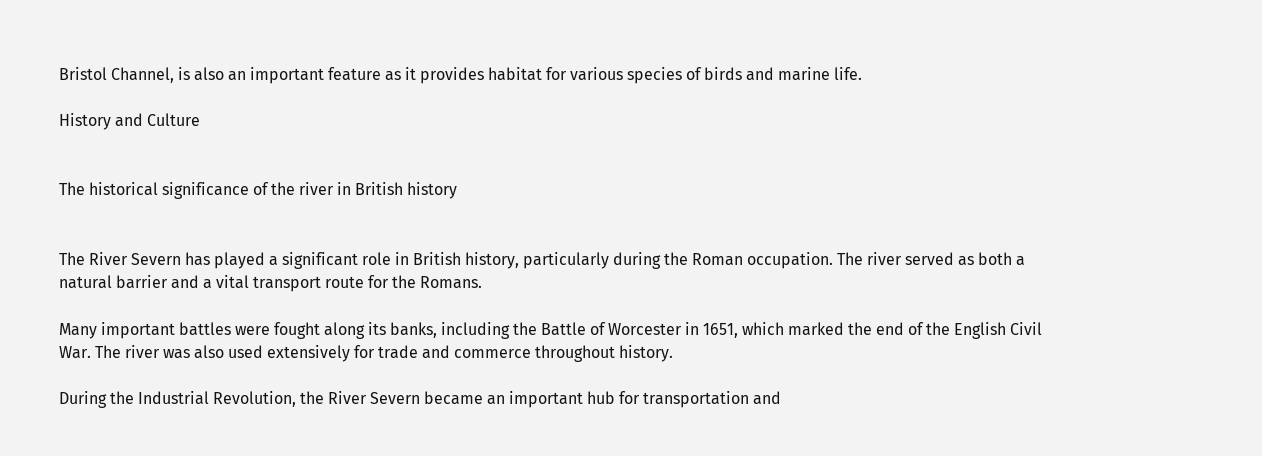Bristol Channel, is also an important feature as it provides habitat for various species of birds and marine life.

History and Culture


The historical significance of the river in British history


The River Severn has played a significant role in British history, particularly during the Roman occupation. The river served as both a natural barrier and a vital transport route for the Romans.

Many important battles were fought along its banks, including the Battle of Worcester in 1651, which marked the end of the English Civil War. The river was also used extensively for trade and commerce throughout history.

During the Industrial Revolution, the River Severn became an important hub for transportation and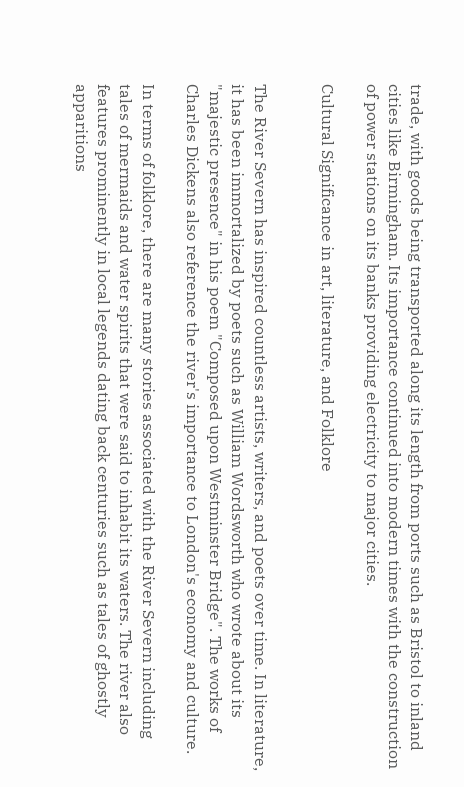trade, with goods being transported along its length from ports such as Bristol to inland cities like Birmingham. Its importance continued into modern times with the construction of power stations on its banks providing electricity to major cities.

Cultural Significance in art, literature, and Folklore


The River Severn has inspired countless artists, writers, and poets over time. In literature, it has been immortalized by poets such as William Wordsworth who wrote about its "majestic presence" in his poem "Composed upon Westminster Bridge". The works of Charles Dickens also reference the river's importance to London's economy and culture.

In terms of folklore, there are many stories associated with the River Severn including tales of mermaids and water spirits that were said to inhabit its waters. The river also features prominently in local legends dating back centuries such as tales of ghostly apparitions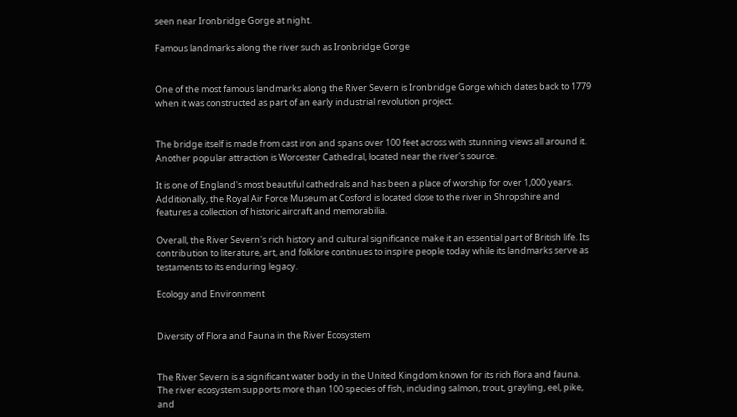seen near Ironbridge Gorge at night.

Famous landmarks along the river such as Ironbridge Gorge


One of the most famous landmarks along the River Severn is Ironbridge Gorge which dates back to 1779 when it was constructed as part of an early industrial revolution project.


The bridge itself is made from cast iron and spans over 100 feet across with stunning views all around it. Another popular attraction is Worcester Cathedral, located near the river's source.

It is one of England's most beautiful cathedrals and has been a place of worship for over 1,000 years. Additionally, the Royal Air Force Museum at Cosford is located close to the river in Shropshire and features a collection of historic aircraft and memorabilia.

Overall, the River Severn's rich history and cultural significance make it an essential part of British life. Its contribution to literature, art, and folklore continues to inspire people today while its landmarks serve as testaments to its enduring legacy.

Ecology and Environment


Diversity of Flora and Fauna in the River Ecosystem


The River Severn is a significant water body in the United Kingdom known for its rich flora and fauna. The river ecosystem supports more than 100 species of fish, including salmon, trout, grayling, eel, pike, and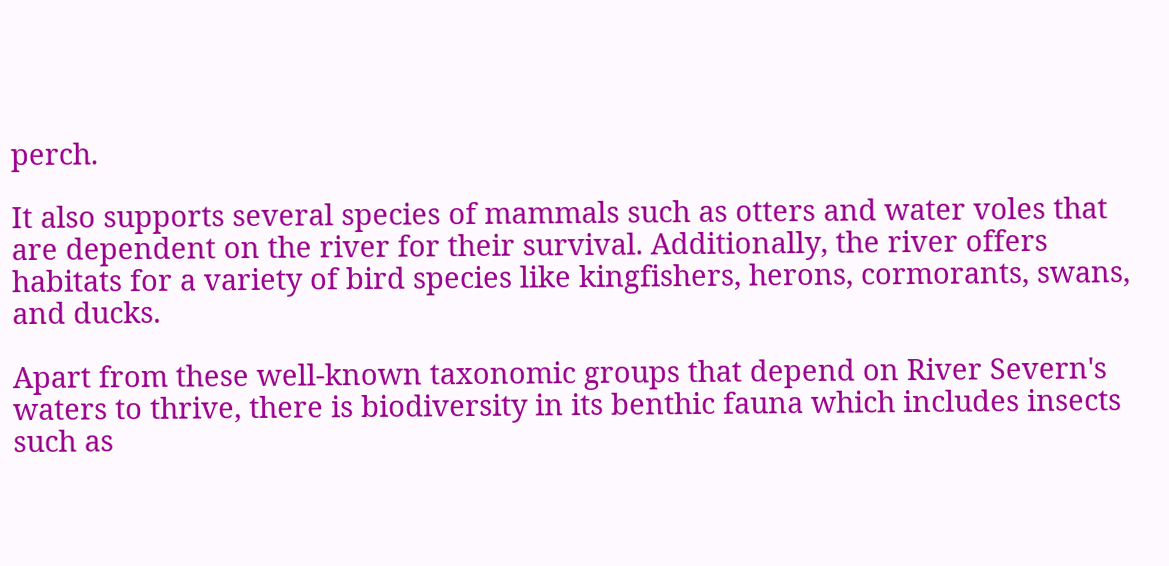perch.

It also supports several species of mammals such as otters and water voles that are dependent on the river for their survival. Additionally, the river offers habitats for a variety of bird species like kingfishers, herons, cormorants, swans, and ducks.

Apart from these well-known taxonomic groups that depend on River Severn's waters to thrive, there is biodiversity in its benthic fauna which includes insects such as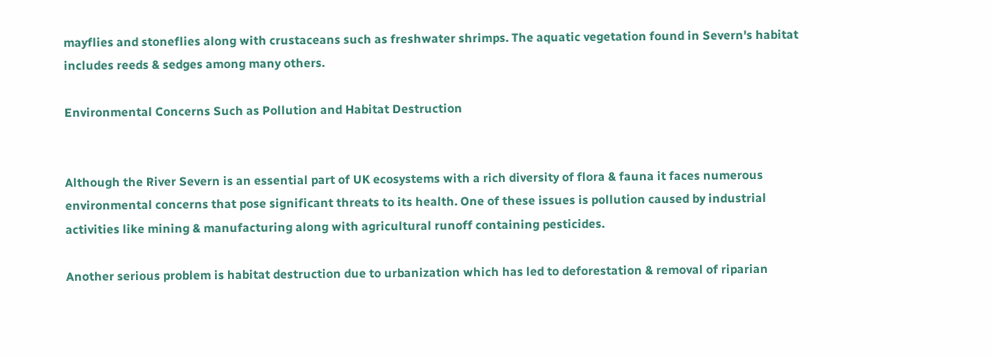mayflies and stoneflies along with crustaceans such as freshwater shrimps. The aquatic vegetation found in Severn's habitat includes reeds & sedges among many others.

Environmental Concerns Such as Pollution and Habitat Destruction


Although the River Severn is an essential part of UK ecosystems with a rich diversity of flora & fauna it faces numerous environmental concerns that pose significant threats to its health. One of these issues is pollution caused by industrial activities like mining & manufacturing along with agricultural runoff containing pesticides.

Another serious problem is habitat destruction due to urbanization which has led to deforestation & removal of riparian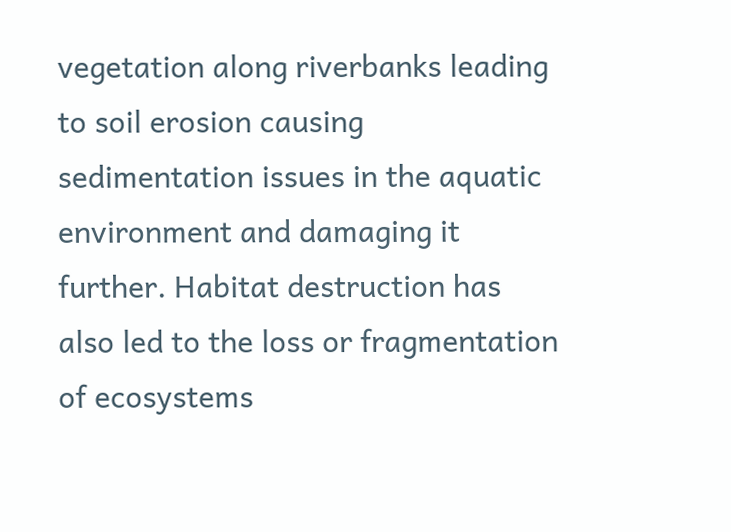vegetation along riverbanks leading to soil erosion causing sedimentation issues in the aquatic environment and damaging it further. Habitat destruction has also led to the loss or fragmentation of ecosystems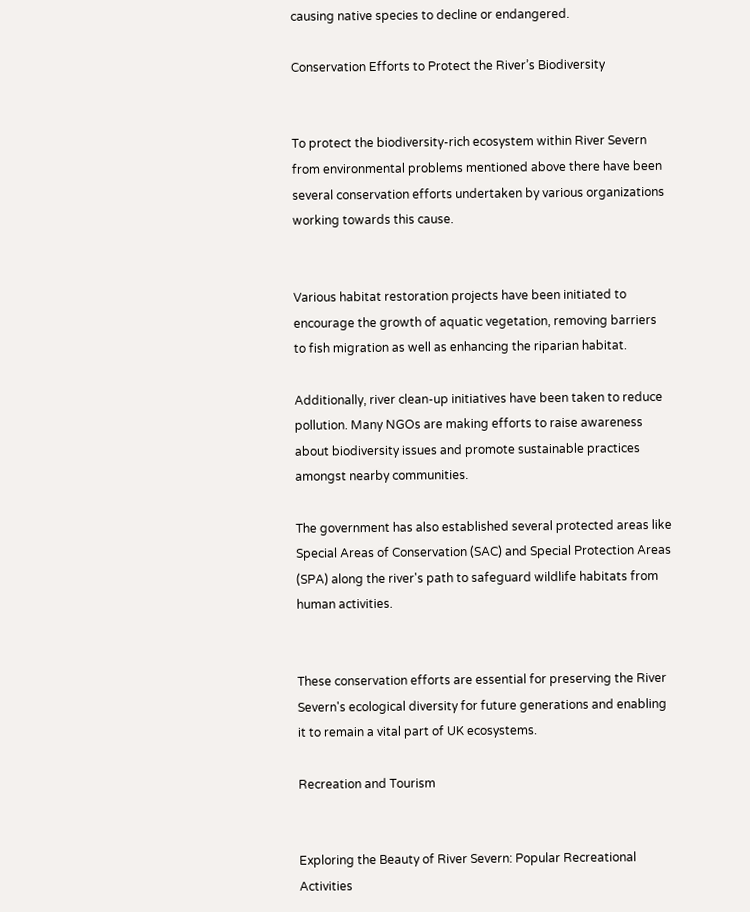causing native species to decline or endangered.

Conservation Efforts to Protect the River’s Biodiversity


To protect the biodiversity-rich ecosystem within River Severn from environmental problems mentioned above there have been several conservation efforts undertaken by various organizations working towards this cause.


Various habitat restoration projects have been initiated to encourage the growth of aquatic vegetation, removing barriers to fish migration as well as enhancing the riparian habitat.

Additionally, river clean-up initiatives have been taken to reduce pollution. Many NGOs are making efforts to raise awareness about biodiversity issues and promote sustainable practices amongst nearby communities.

The government has also established several protected areas like Special Areas of Conservation (SAC) and Special Protection Areas (SPA) along the river's path to safeguard wildlife habitats from human activities.


These conservation efforts are essential for preserving the River Severn's ecological diversity for future generations and enabling it to remain a vital part of UK ecosystems.

Recreation and Tourism


Exploring the Beauty of River Severn: Popular Recreational Activities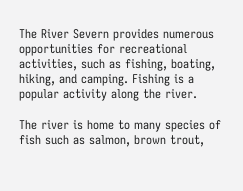The River Severn provides numerous opportunities for recreational activities, such as fishing, boating, hiking, and camping. Fishing is a popular activity along the river.

The river is home to many species of fish such as salmon, brown trout,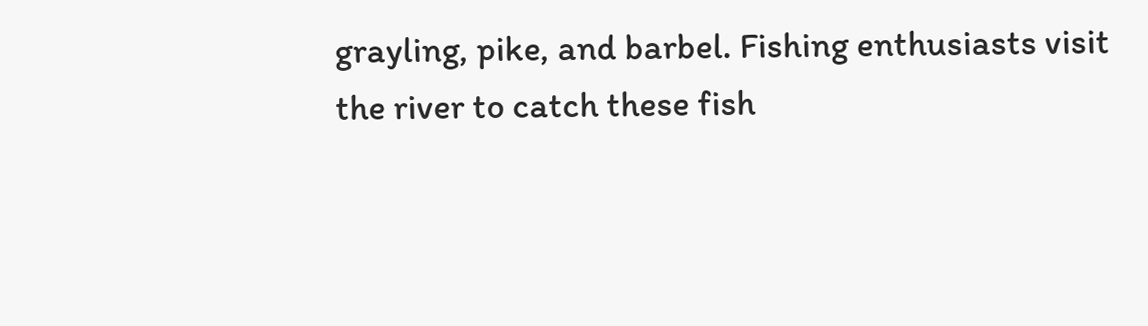grayling, pike, and barbel. Fishing enthusiasts visit the river to catch these fish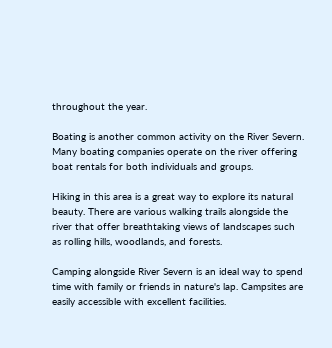throughout the year.

Boating is another common activity on the River Severn. Many boating companies operate on the river offering boat rentals for both individuals and groups.

Hiking in this area is a great way to explore its natural beauty. There are various walking trails alongside the river that offer breathtaking views of landscapes such as rolling hills, woodlands, and forests.

Camping alongside River Severn is an ideal way to spend time with family or friends in nature's lap. Campsites are easily accessible with excellent facilities.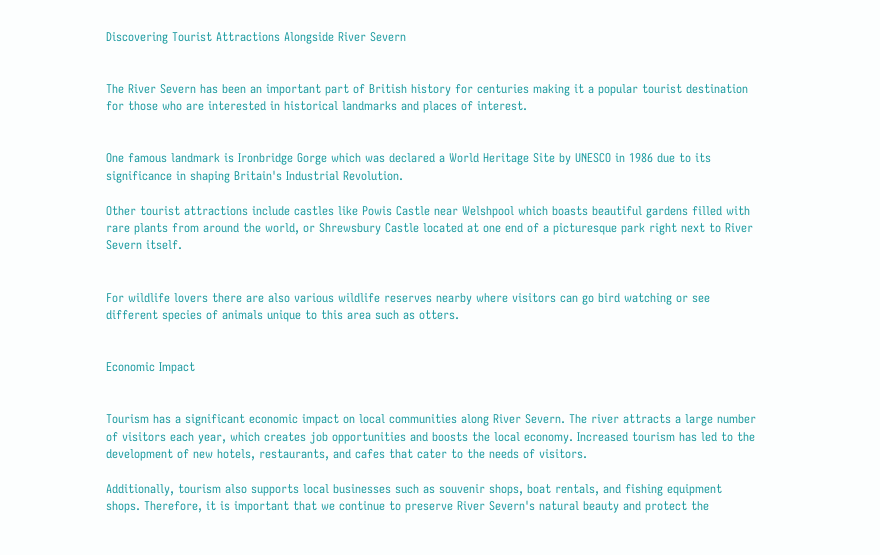Discovering Tourist Attractions Alongside River Severn


The River Severn has been an important part of British history for centuries making it a popular tourist destination for those who are interested in historical landmarks and places of interest.


One famous landmark is Ironbridge Gorge which was declared a World Heritage Site by UNESCO in 1986 due to its significance in shaping Britain's Industrial Revolution.

Other tourist attractions include castles like Powis Castle near Welshpool which boasts beautiful gardens filled with rare plants from around the world, or Shrewsbury Castle located at one end of a picturesque park right next to River Severn itself.


For wildlife lovers there are also various wildlife reserves nearby where visitors can go bird watching or see different species of animals unique to this area such as otters.


Economic Impact


Tourism has a significant economic impact on local communities along River Severn. The river attracts a large number of visitors each year, which creates job opportunities and boosts the local economy. Increased tourism has led to the development of new hotels, restaurants, and cafes that cater to the needs of visitors.

Additionally, tourism also supports local businesses such as souvenir shops, boat rentals, and fishing equipment shops. Therefore, it is important that we continue to preserve River Severn's natural beauty and protect the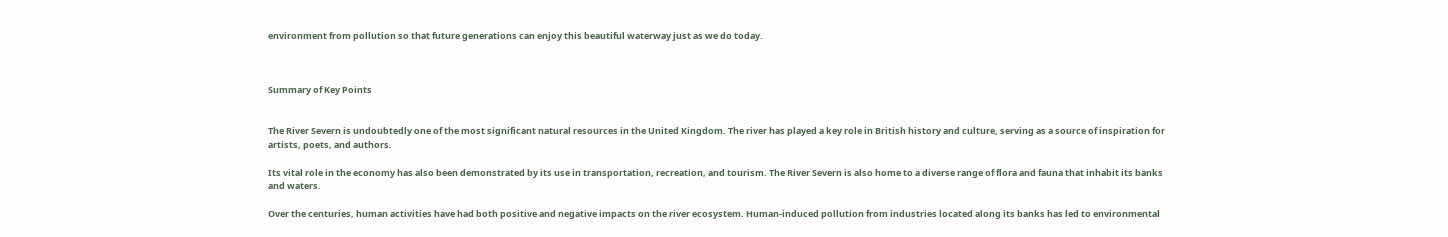environment from pollution so that future generations can enjoy this beautiful waterway just as we do today.



Summary of Key Points


The River Severn is undoubtedly one of the most significant natural resources in the United Kingdom. The river has played a key role in British history and culture, serving as a source of inspiration for artists, poets, and authors.

Its vital role in the economy has also been demonstrated by its use in transportation, recreation, and tourism. The River Severn is also home to a diverse range of flora and fauna that inhabit its banks and waters.

Over the centuries, human activities have had both positive and negative impacts on the river ecosystem. Human-induced pollution from industries located along its banks has led to environmental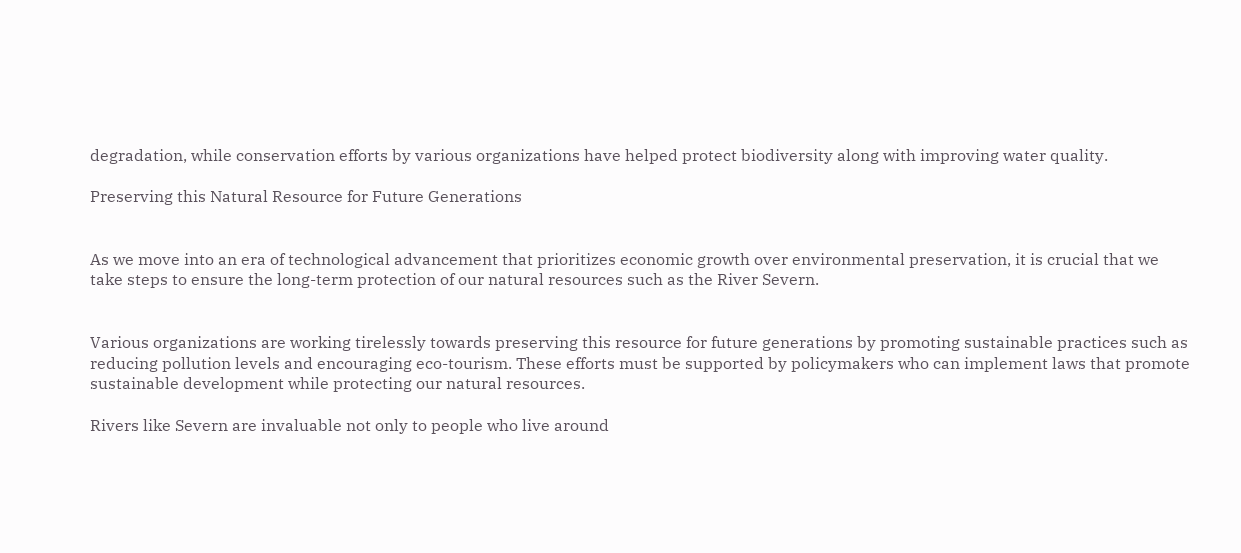degradation, while conservation efforts by various organizations have helped protect biodiversity along with improving water quality.

Preserving this Natural Resource for Future Generations


As we move into an era of technological advancement that prioritizes economic growth over environmental preservation, it is crucial that we take steps to ensure the long-term protection of our natural resources such as the River Severn.


Various organizations are working tirelessly towards preserving this resource for future generations by promoting sustainable practices such as reducing pollution levels and encouraging eco-tourism. These efforts must be supported by policymakers who can implement laws that promote sustainable development while protecting our natural resources.

Rivers like Severn are invaluable not only to people who live around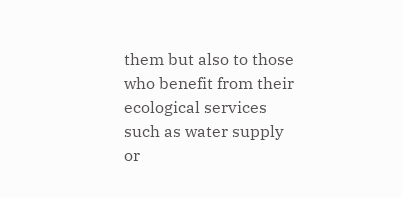them but also to those who benefit from their ecological services such as water supply or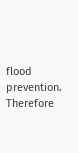flood prevention. Therefore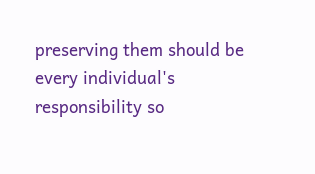preserving them should be every individual's responsibility so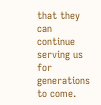that they can continue serving us for generations to come.